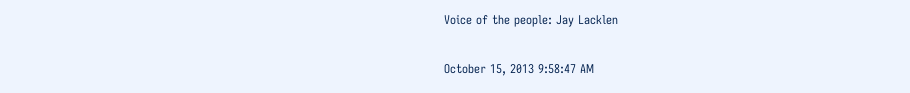Voice of the people: Jay Lacklen

October 15, 2013 9:58:47 AM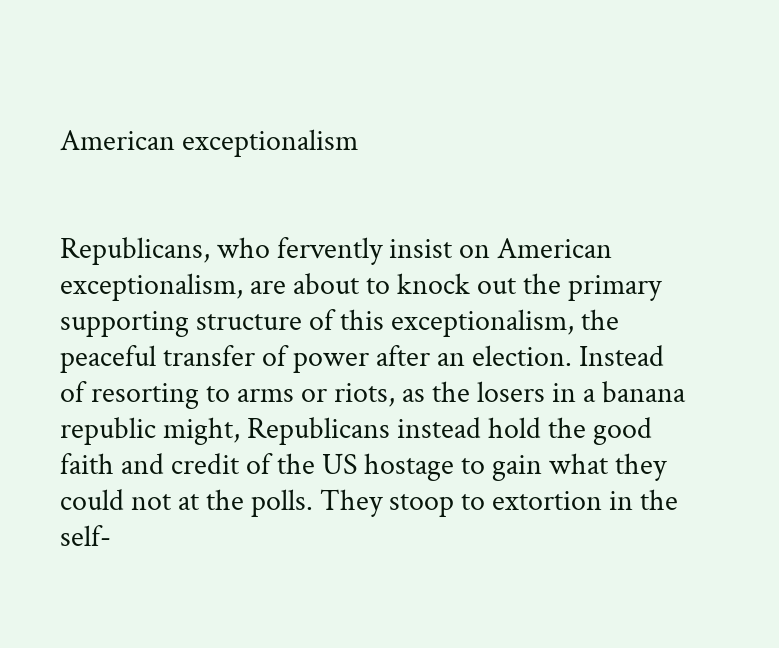American exceptionalism


Republicans, who fervently insist on American exceptionalism, are about to knock out the primary supporting structure of this exceptionalism, the peaceful transfer of power after an election. Instead of resorting to arms or riots, as the losers in a banana republic might, Republicans instead hold the good faith and credit of the US hostage to gain what they could not at the polls. They stoop to extortion in the self-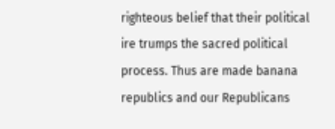righteous belief that their political ire trumps the sacred political process. Thus are made banana republics and our Republicans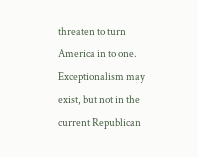threaten to turn America in to one. Exceptionalism may exist, but not in the current Republican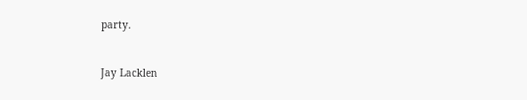party.


Jay Lacklen